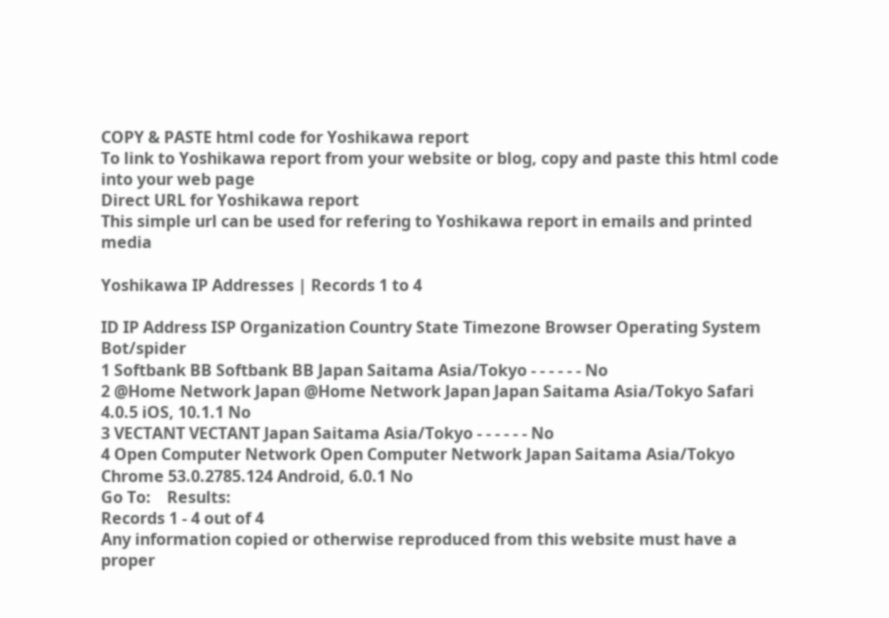COPY & PASTE html code for Yoshikawa report
To link to Yoshikawa report from your website or blog, copy and paste this html code into your web page
Direct URL for Yoshikawa report
This simple url can be used for refering to Yoshikawa report in emails and printed media

Yoshikawa IP Addresses | Records 1 to 4

ID IP Address ISP Organization Country State Timezone Browser Operating System Bot/spider
1 Softbank BB Softbank BB Japan Saitama Asia/Tokyo - - - - - - No
2 @Home Network Japan @Home Network Japan Japan Saitama Asia/Tokyo Safari 4.0.5 iOS, 10.1.1 No
3 VECTANT VECTANT Japan Saitama Asia/Tokyo - - - - - - No
4 Open Computer Network Open Computer Network Japan Saitama Asia/Tokyo Chrome 53.0.2785.124 Android, 6.0.1 No
Go To:    Results:
Records 1 - 4 out of 4
Any information copied or otherwise reproduced from this website must have a proper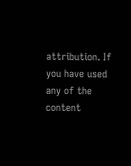attribution. If you have used any of the content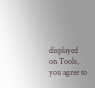displayed on Tools, you agree to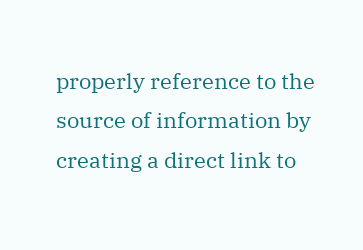properly reference to the source of information by creating a direct link to